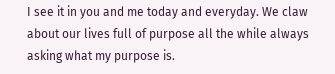I see it in you and me today and everyday. We claw about our lives full of purpose all the while always asking what my purpose is.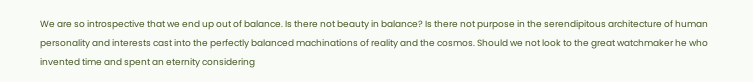We are so introspective that we end up out of balance. Is there not beauty in balance? Is there not purpose in the serendipitous architecture of human personality and interests cast into the perfectly balanced machinations of reality and the cosmos. Should we not look to the great watchmaker he who invented time and spent an eternity considering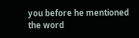you before he mentioned the word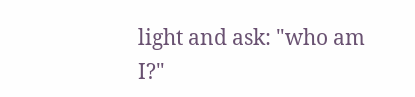light and ask: "who am I?"